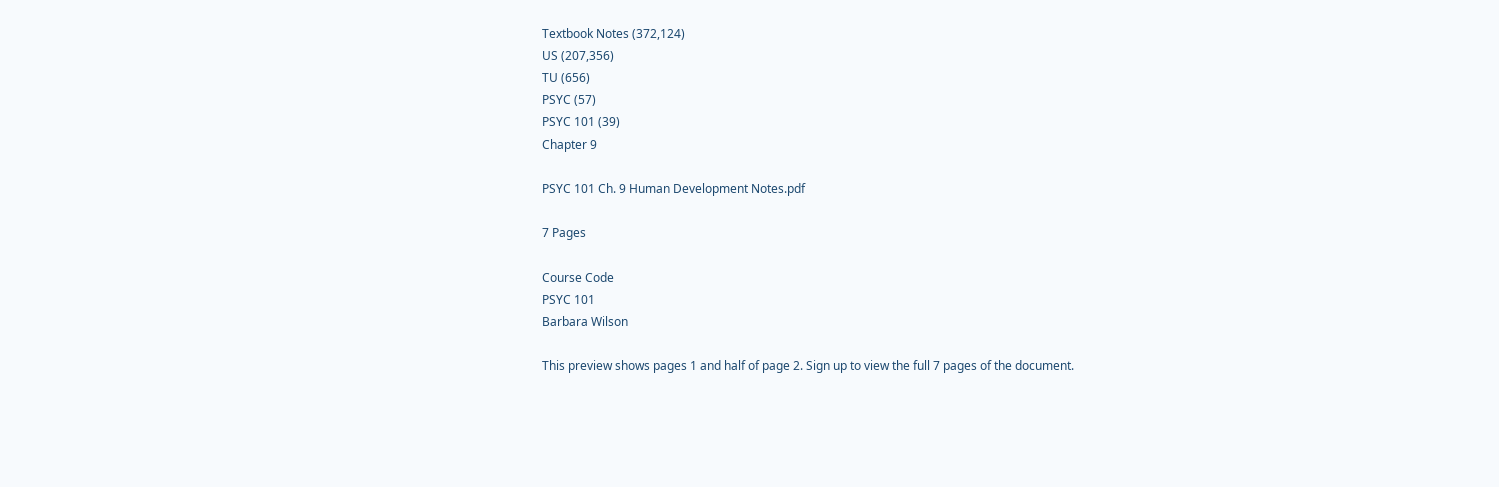Textbook Notes (372,124)
US (207,356)
TU (656)
PSYC (57)
PSYC 101 (39)
Chapter 9

PSYC 101 Ch. 9 Human Development Notes.pdf

7 Pages

Course Code
PSYC 101
Barbara Wilson

This preview shows pages 1 and half of page 2. Sign up to view the full 7 pages of the document.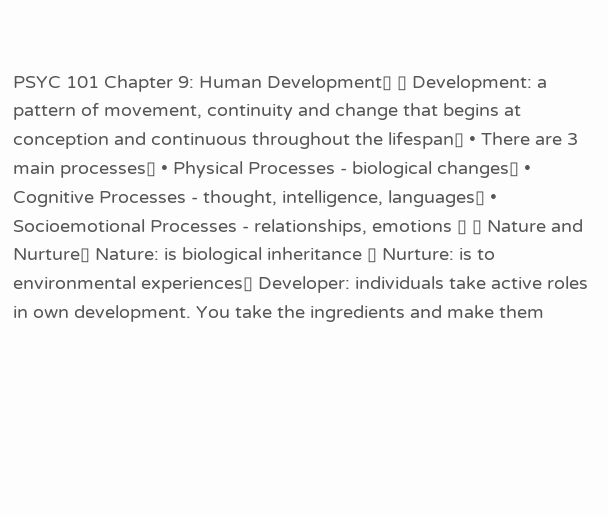PSYC 101 Chapter 9: Human Development▯ ▯ Development: a pattern of movement, continuity and change that begins at conception and continuous throughout the lifespan▯ • There are 3 main processes▯ • Physical Processes - biological changes▯ • Cognitive Processes - thought, intelligence, languages▯ • Socioemotional Processes - relationships, emotions ▯ ▯ Nature and Nurture▯ Nature: is biological inheritance ▯ Nurture: is to environmental experiences▯ Developer: individuals take active roles in own development. You take the ingredients and make them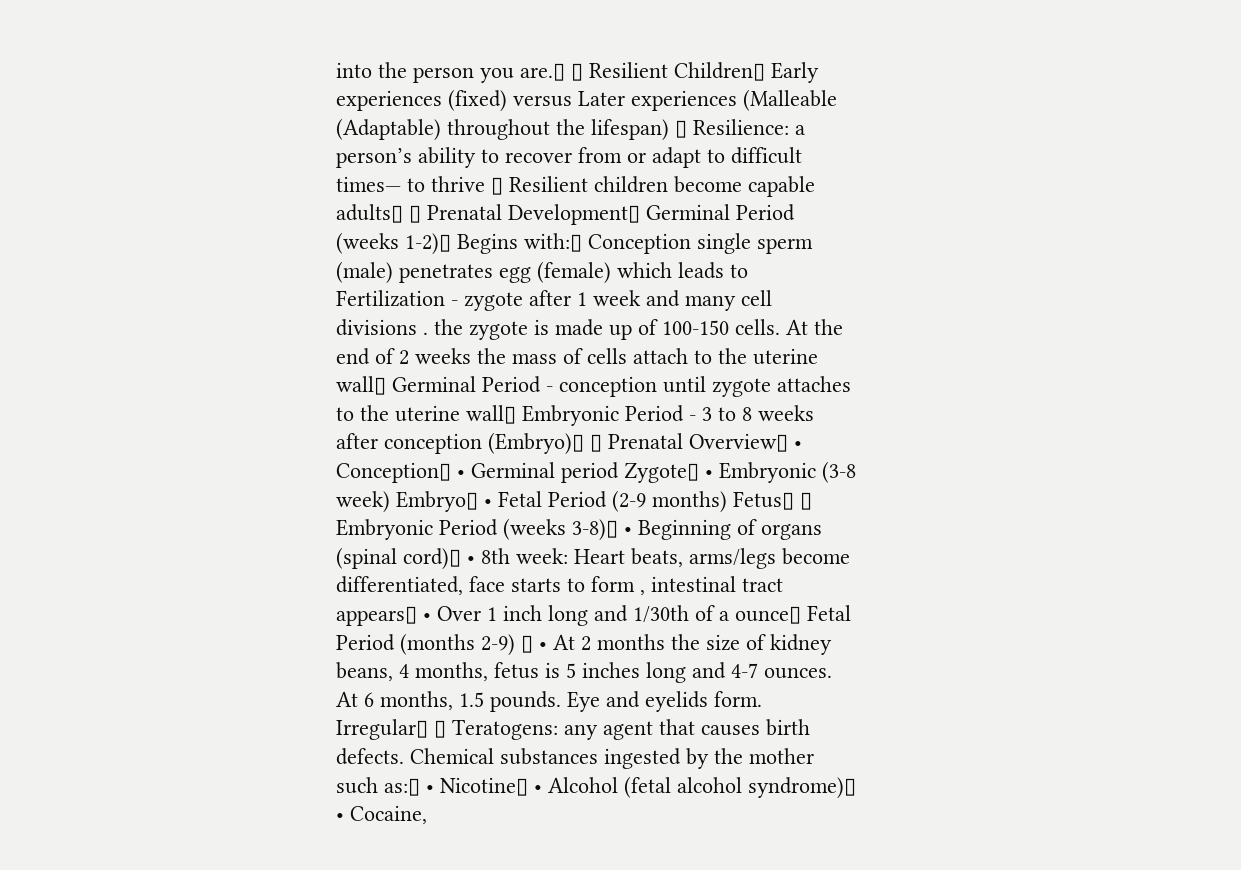into the person you are.▯ ▯ Resilient Children▯ Early experiences (fixed) versus Later experiences (Malleable (Adaptable) throughout the lifespan) ▯ Resilience: a person’s ability to recover from or adapt to difficult times— to thrive ▯ Resilient children become capable adults▯ ▯ Prenatal Development▯ Germinal Period (weeks 1-2)▯ Begins with:▯ Conception single sperm (male) penetrates egg (female) which leads to Fertilization - zygote after 1 week and many cell divisions . the zygote is made up of 100-150 cells. At the end of 2 weeks the mass of cells attach to the uterine wall▯ Germinal Period - conception until zygote attaches to the uterine wall▯ Embryonic Period - 3 to 8 weeks after conception (Embryo)▯ ▯ Prenatal Overview▯ • Conception▯ • Germinal period Zygote▯ • Embryonic (3-8 week) Embryo▯ • Fetal Period (2-9 months) Fetus▯ ▯ Embryonic Period (weeks 3-8)▯ • Beginning of organs (spinal cord)▯ • 8th week: Heart beats, arms/legs become differentiated, face starts to form , intestinal tract appears▯ • Over 1 inch long and 1/30th of a ounce▯ Fetal Period (months 2-9) ▯ • At 2 months the size of kidney beans, 4 months, fetus is 5 inches long and 4-7 ounces. At 6 months, 1.5 pounds. Eye and eyelids form. Irregular▯ ▯ Teratogens: any agent that causes birth defects. Chemical substances ingested by the mother such as:▯ • Nicotine▯ • Alcohol (fetal alcohol syndrome)▯ • Cocaine,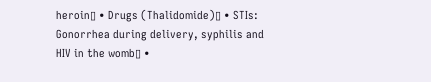heroin▯ • Drugs (Thalidomide)▯ • STIs: Gonorrhea during delivery, syphilis and HIV in the womb▯ •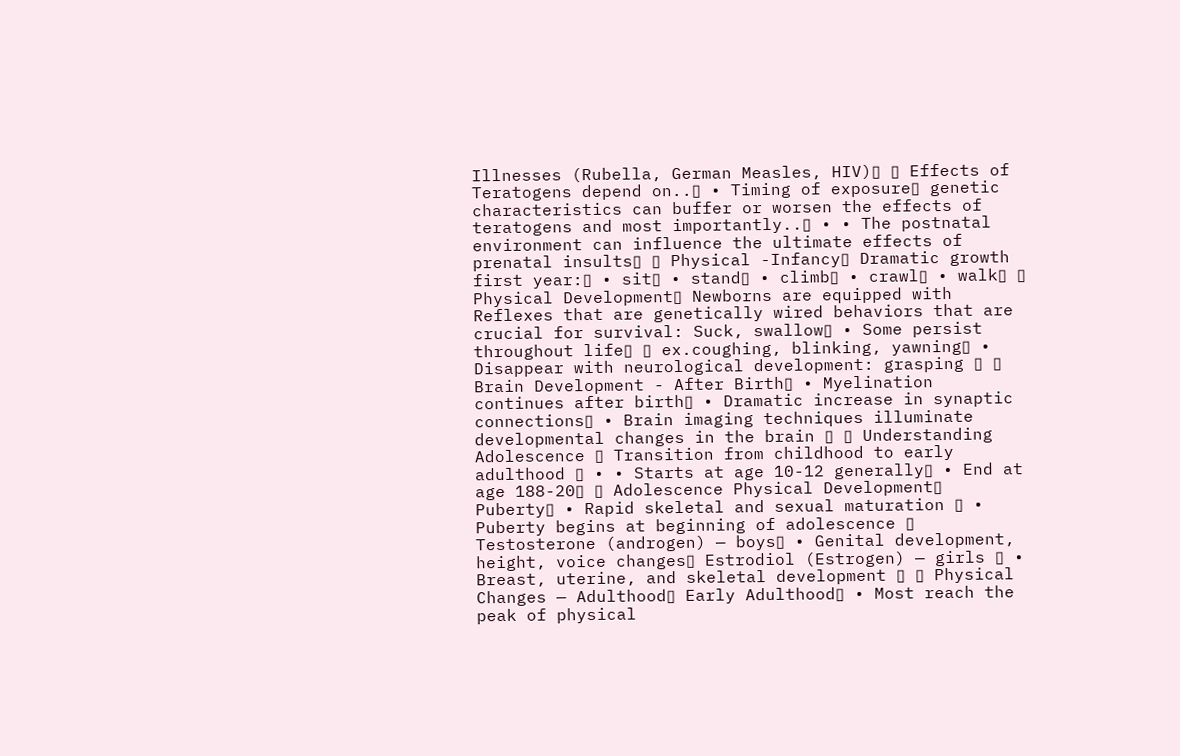Illnesses (Rubella, German Measles, HIV)▯ ▯ Effects of Teratogens depend on..▯ • Timing of exposure▯ genetic characteristics can buffer or worsen the effects of teratogens and most importantly..▯ • • The postnatal environment can influence the ultimate effects of prenatal insults▯ ▯ Physical -Infancy▯ Dramatic growth first year:▯ • sit▯ • stand▯ • climb▯ • crawl▯ • walk▯ ▯ Physical Development▯ Newborns are equipped with Reflexes that are genetically wired behaviors that are crucial for survival: Suck, swallow▯ • Some persist throughout life▯ ▯ ex.coughing, blinking, yawning▯ • Disappear with neurological development: grasping ▯ ▯ Brain Development - After Birth▯ • Myelination continues after birth▯ • Dramatic increase in synaptic connections▯ • Brain imaging techniques illuminate developmental changes in the brain ▯ ▯ Understanding Adolescence ▯ Transition from childhood to early adulthood ▯ • • Starts at age 10-12 generally▯ • End at age 188-20▯ ▯ Adolescence Physical Development▯ Puberty▯ • Rapid skeletal and sexual maturation ▯ • Puberty begins at beginning of adolescence ▯ Testosterone (androgen) — boys▯ • Genital development, height, voice changes▯ Estrodiol (Estrogen) — girls ▯ • Breast, uterine, and skeletal development ▯ ▯ Physical Changes — Adulthood▯ Early Adulthood▯ • Most reach the peak of physical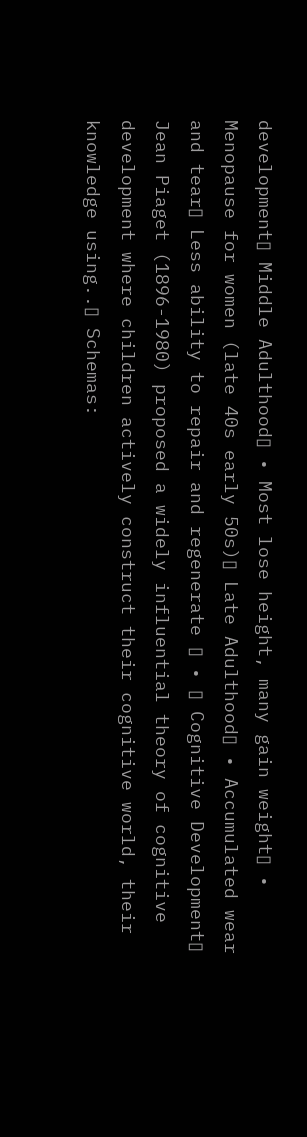development▯ Middle Adulthood▯ • Most lose height, many gain weight▯ • Menopause for women (late 40s early 50s)▯ Late Adulthood▯ • Accumulated wear and tear▯ Less ability to repair and regenerate ▯ • ▯ Cognitive Development▯ Jean Piaget (1896-1980) proposed a widely influential theory of cognitive development where children actively construct their cognitive world, their knowledge using..▯ Schemas: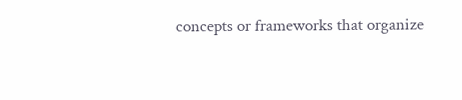concepts or frameworks that organize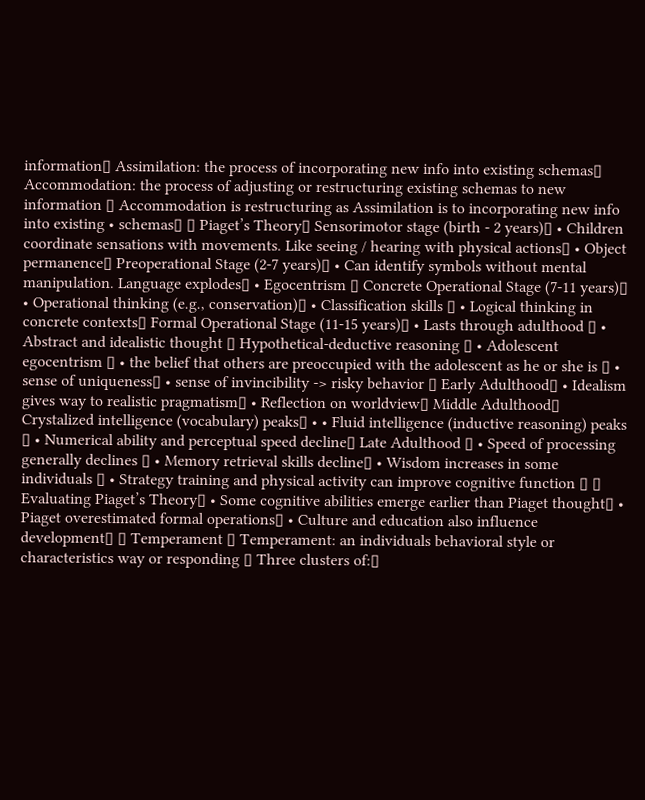information▯ Assimilation: the process of incorporating new info into existing schemas▯ Accommodation: the process of adjusting or restructuring existing schemas to new information ▯ Accommodation is restructuring as Assimilation is to incorporating new info into existing • schemas▯ ▯ Piaget’s Theory▯ Sensorimotor stage (birth - 2 years)▯ • Children coordinate sensations with movements. Like seeing / hearing with physical actions▯ • Object permanence▯ Preoperational Stage (2-7 years)▯ • Can identify symbols without mental manipulation. Language explodes▯ • Egocentrism ▯ Concrete Operational Stage (7-11 years)▯ • Operational thinking (e.g., conservation)▯ • Classification skills ▯ • Logical thinking in concrete contexts▯ Formal Operational Stage (11-15 years)▯ • Lasts through adulthood ▯ • Abstract and idealistic thought ▯ Hypothetical-deductive reasoning ▯ • Adolescent egocentrism ▯ • the belief that others are preoccupied with the adolescent as he or she is ▯ • sense of uniqueness▯ • sense of invincibility -> risky behavior ▯ Early Adulthood▯ • Idealism gives way to realistic pragmatism▯ • Reflection on worldview▯ Middle Adulthood▯ Crystalized intelligence (vocabulary) peaks▯ • • Fluid intelligence (inductive reasoning) peaks ▯ • Numerical ability and perceptual speed decline▯ Late Adulthood ▯ • Speed of processing generally declines ▯ • Memory retrieval skills decline▯ • Wisdom increases in some individuals ▯ • Strategy training and physical activity can improve cognitive function ▯ ▯ Evaluating Piaget’s Theory▯ • Some cognitive abilities emerge earlier than Piaget thought▯ • Piaget overestimated formal operations▯ • Culture and education also influence development▯ ▯ Temperament ▯ Temperament: an individuals behavioral style or characteristics way or responding ▯ Three clusters of:▯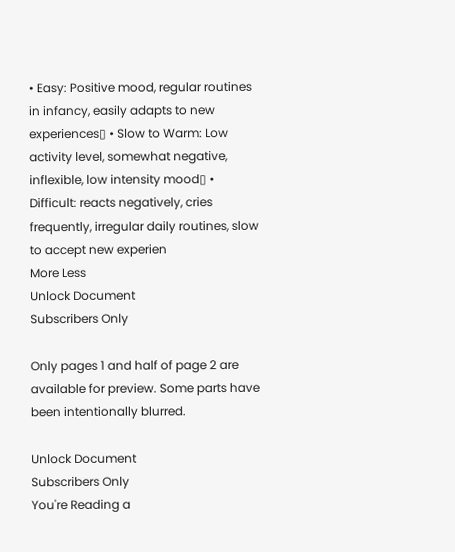• Easy: Positive mood, regular routines in infancy, easily adapts to new experiences▯ • Slow to Warm: Low activity level, somewhat negative, inflexible, low intensity mood▯ • Difficult: reacts negatively, cries frequently, irregular daily routines, slow to accept new experien
More Less
Unlock Document
Subscribers Only

Only pages 1 and half of page 2 are available for preview. Some parts have been intentionally blurred.

Unlock Document
Subscribers Only
You're Reading a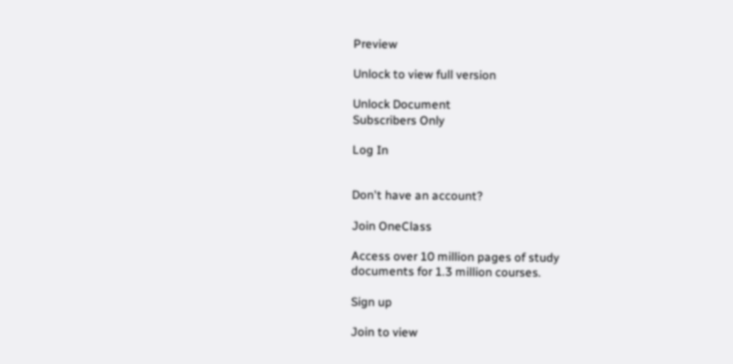Preview

Unlock to view full version

Unlock Document
Subscribers Only

Log In


Don't have an account?

Join OneClass

Access over 10 million pages of study
documents for 1.3 million courses.

Sign up

Join to view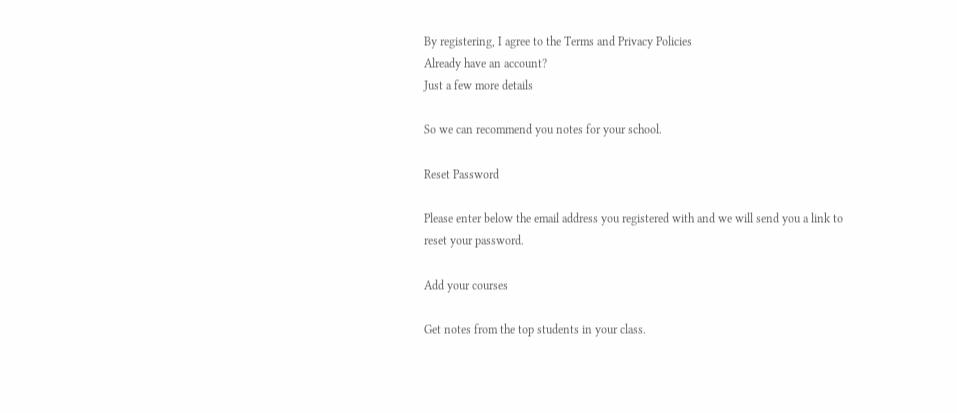By registering, I agree to the Terms and Privacy Policies
Already have an account?
Just a few more details

So we can recommend you notes for your school.

Reset Password

Please enter below the email address you registered with and we will send you a link to reset your password.

Add your courses

Get notes from the top students in your class.